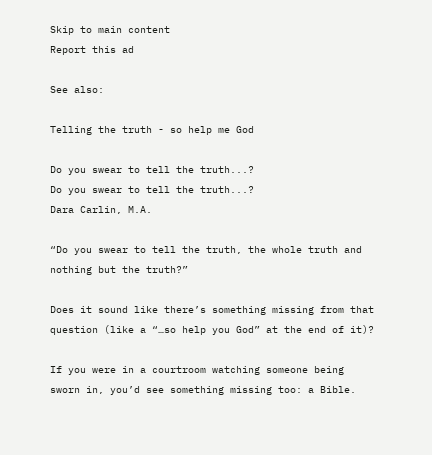Skip to main content
Report this ad

See also:

Telling the truth - so help me God

Do you swear to tell the truth...?
Do you swear to tell the truth...?
Dara Carlin, M.A.

“Do you swear to tell the truth, the whole truth and nothing but the truth?”

Does it sound like there’s something missing from that question (like a “…so help you God” at the end of it)?

If you were in a courtroom watching someone being sworn in, you’d see something missing too: a Bible.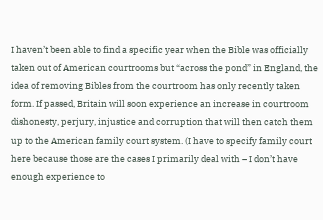I haven’t been able to find a specific year when the Bible was officially taken out of American courtrooms but “across the pond” in England, the idea of removing Bibles from the courtroom has only recently taken form. If passed, Britain will soon experience an increase in courtroom dishonesty, perjury, injustice and corruption that will then catch them up to the American family court system. (I have to specify family court here because those are the cases I primarily deal with – I don’t have enough experience to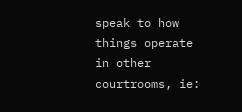speak to how things operate in other courtrooms, ie: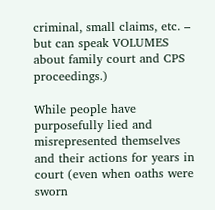criminal, small claims, etc. – but can speak VOLUMES about family court and CPS proceedings.)

While people have purposefully lied and misrepresented themselves and their actions for years in court (even when oaths were sworn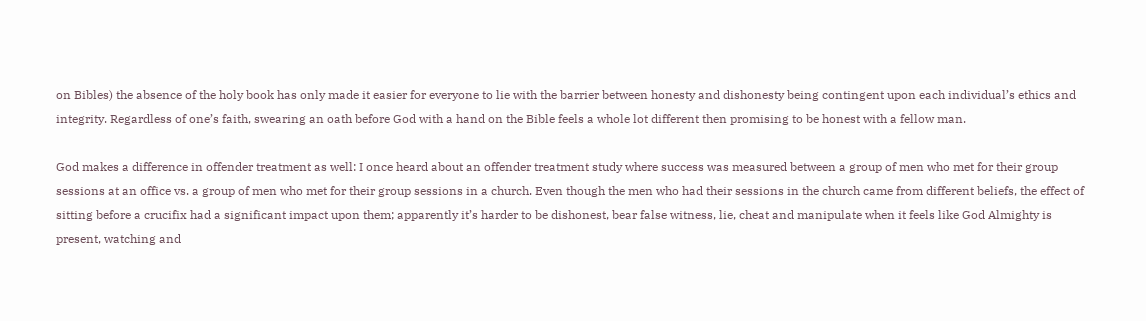on Bibles) the absence of the holy book has only made it easier for everyone to lie with the barrier between honesty and dishonesty being contingent upon each individual’s ethics and integrity. Regardless of one’s faith, swearing an oath before God with a hand on the Bible feels a whole lot different then promising to be honest with a fellow man.

God makes a difference in offender treatment as well: I once heard about an offender treatment study where success was measured between a group of men who met for their group sessions at an office vs. a group of men who met for their group sessions in a church. Even though the men who had their sessions in the church came from different beliefs, the effect of sitting before a crucifix had a significant impact upon them; apparently it’s harder to be dishonest, bear false witness, lie, cheat and manipulate when it feels like God Almighty is present, watching and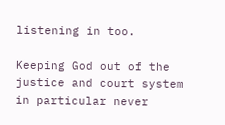listening in too.

Keeping God out of the justice and court system in particular never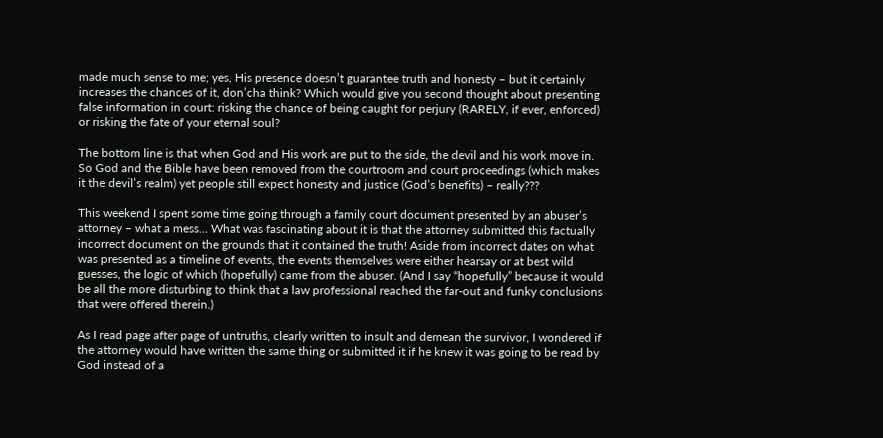made much sense to me; yes, His presence doesn’t guarantee truth and honesty – but it certainly increases the chances of it, don’cha think? Which would give you second thought about presenting false information in court: risking the chance of being caught for perjury (RARELY, if ever, enforced) or risking the fate of your eternal soul?

The bottom line is that when God and His work are put to the side, the devil and his work move in. So God and the Bible have been removed from the courtroom and court proceedings (which makes it the devil’s realm) yet people still expect honesty and justice (God’s benefits) – really???

This weekend I spent some time going through a family court document presented by an abuser’s attorney – what a mess… What was fascinating about it is that the attorney submitted this factually incorrect document on the grounds that it contained the truth! Aside from incorrect dates on what was presented as a timeline of events, the events themselves were either hearsay or at best wild guesses, the logic of which (hopefully) came from the abuser. (And I say “hopefully” because it would be all the more disturbing to think that a law professional reached the far-out and funky conclusions that were offered therein.)

As I read page after page of untruths, clearly written to insult and demean the survivor, I wondered if the attorney would have written the same thing or submitted it if he knew it was going to be read by God instead of a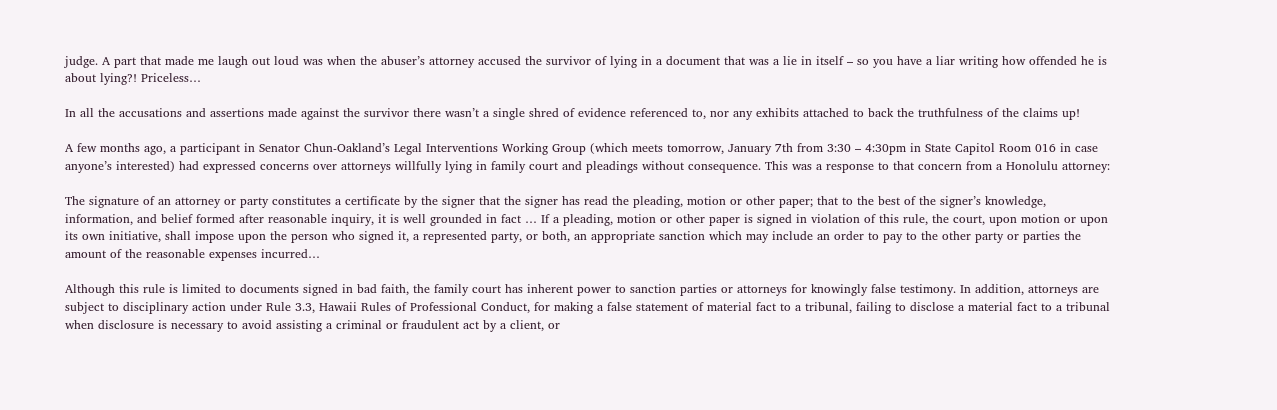judge. A part that made me laugh out loud was when the abuser’s attorney accused the survivor of lying in a document that was a lie in itself – so you have a liar writing how offended he is about lying?! Priceless…

In all the accusations and assertions made against the survivor there wasn’t a single shred of evidence referenced to, nor any exhibits attached to back the truthfulness of the claims up!

A few months ago, a participant in Senator Chun-Oakland’s Legal Interventions Working Group (which meets tomorrow, January 7th from 3:30 – 4:30pm in State Capitol Room 016 in case anyone’s interested) had expressed concerns over attorneys willfully lying in family court and pleadings without consequence. This was a response to that concern from a Honolulu attorney:

The signature of an attorney or party constitutes a certificate by the signer that the signer has read the pleading, motion or other paper; that to the best of the signer’s knowledge, information, and belief formed after reasonable inquiry, it is well grounded in fact … If a pleading, motion or other paper is signed in violation of this rule, the court, upon motion or upon its own initiative, shall impose upon the person who signed it, a represented party, or both, an appropriate sanction which may include an order to pay to the other party or parties the amount of the reasonable expenses incurred…

Although this rule is limited to documents signed in bad faith, the family court has inherent power to sanction parties or attorneys for knowingly false testimony. In addition, attorneys are subject to disciplinary action under Rule 3.3, Hawaii Rules of Professional Conduct, for making a false statement of material fact to a tribunal, failing to disclose a material fact to a tribunal when disclosure is necessary to avoid assisting a criminal or fraudulent act by a client, or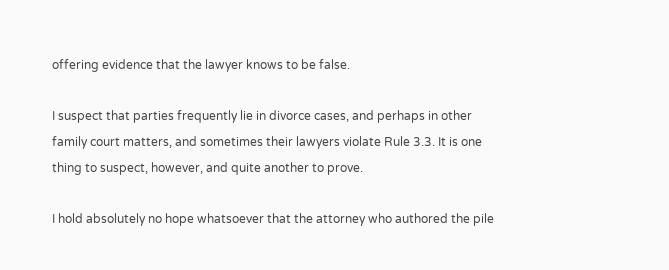offering evidence that the lawyer knows to be false.

I suspect that parties frequently lie in divorce cases, and perhaps in other family court matters, and sometimes their lawyers violate Rule 3.3. It is one thing to suspect, however, and quite another to prove.

I hold absolutely no hope whatsoever that the attorney who authored the pile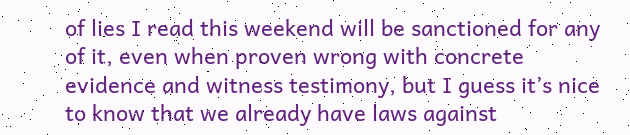of lies I read this weekend will be sanctioned for any of it, even when proven wrong with concrete evidence and witness testimony, but I guess it’s nice to know that we already have laws against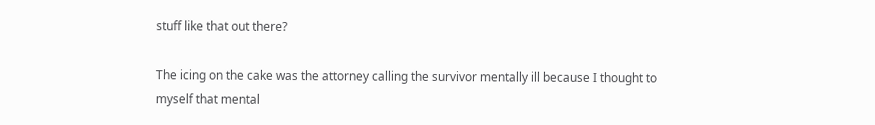stuff like that out there?

The icing on the cake was the attorney calling the survivor mentally ill because I thought to myself that mental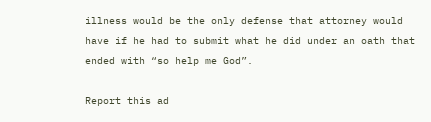illness would be the only defense that attorney would have if he had to submit what he did under an oath that ended with “so help me God”.

Report this ad